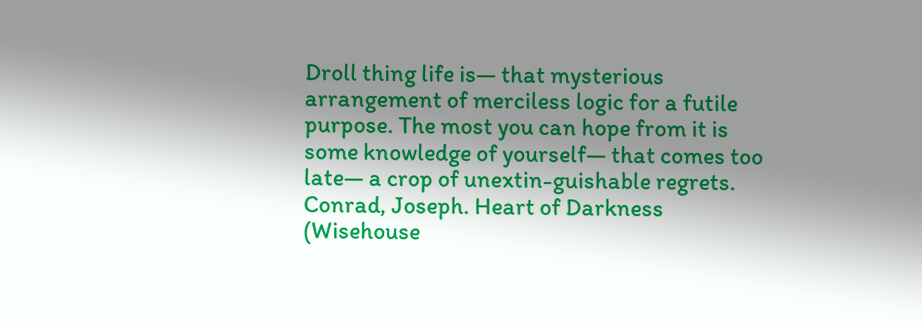Droll thing life is— that mysterious arrangement of merciless logic for a futile purpose. The most you can hope from it is some knowledge of yourself— that comes too late— a crop of unextin-guishable regrets. Conrad, Joseph. Heart of Darkness (Wisehouse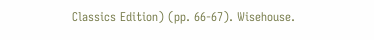Classics Edition) (pp. 66-67). Wisehouse.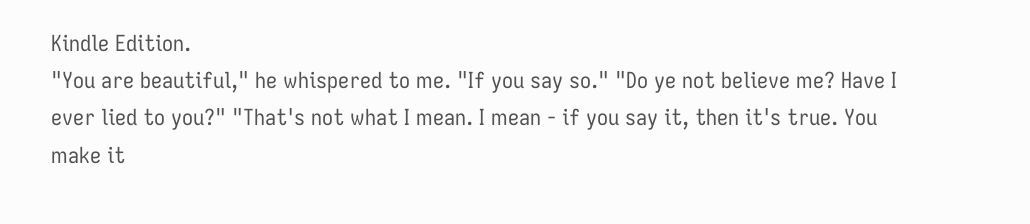Kindle Edition.
"You are beautiful," he whispered to me. "If you say so." "Do ye not believe me? Have I ever lied to you?" "That's not what I mean. I mean - if you say it, then it's true. You make it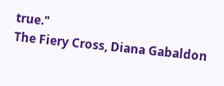true."
The Fiery Cross, Diana Gabaldon